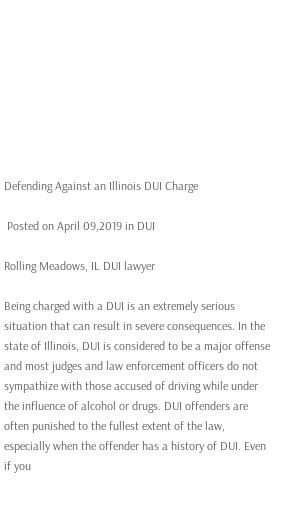Defending Against an Illinois DUI Charge

 Posted on April 09,2019 in DUI

Rolling Meadows, IL DUI lawyer

Being charged with a DUI is an extremely serious situation that can result in severe consequences. In the state of Illinois, DUI is considered to be a major offense and most judges and law enforcement officers do not sympathize with those accused of driving while under the influence of alcohol or drugs. DUI offenders are often punished to the fullest extent of the law, especially when the offender has a history of DUI. Even if you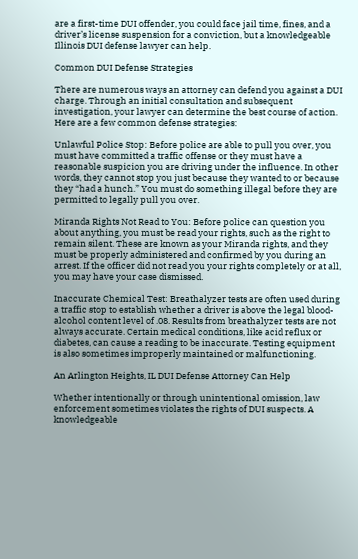are a first-time DUI offender, you could face jail time, fines, and a driver’s license suspension for a conviction, but a knowledgeable Illinois DUI defense lawyer can help.

Common DUI Defense Strategies

There are numerous ways an attorney can defend you against a DUI charge. Through an initial consultation and subsequent investigation, your lawyer can determine the best course of action. Here are a few common defense strategies:

Unlawful Police Stop: Before police are able to pull you over, you must have committed a traffic offense or they must have a reasonable suspicion you are driving under the influence. In other words, they cannot stop you just because they wanted to or because they “had a hunch.” You must do something illegal before they are permitted to legally pull you over.

Miranda Rights Not Read to You: Before police can question you about anything, you must be read your rights, such as the right to remain silent. These are known as your Miranda rights, and they must be properly administered and confirmed by you during an arrest. If the officer did not read you your rights completely or at all, you may have your case dismissed.

Inaccurate Chemical Test: Breathalyzer tests are often used during a traffic stop to establish whether a driver is above the legal blood-alcohol content level of .08. Results from breathalyzer tests are not always accurate. Certain medical conditions, like acid reflux or diabetes, can cause a reading to be inaccurate. Testing equipment is also sometimes improperly maintained or malfunctioning.

An Arlington Heights, IL DUI Defense Attorney Can Help

Whether intentionally or through unintentional omission, law enforcement sometimes violates the rights of DUI suspects. A knowledgeable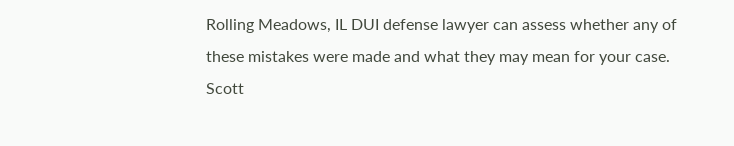Rolling Meadows, IL DUI defense lawyer can assess whether any of these mistakes were made and what they may mean for your case. Scott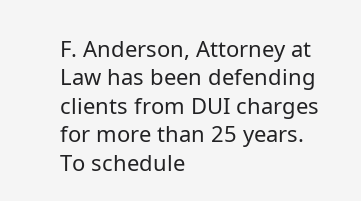F. Anderson, Attorney at Law has been defending clients from DUI charges for more than 25 years. To schedule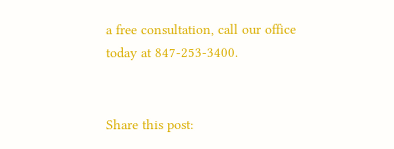a free consultation, call our office today at 847-253-3400.


Share this post: